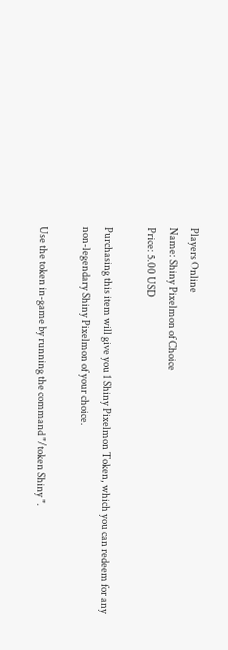Players Online
Name: Shiny Pixelmon of Choice
Price: 5.00 USD

Purchasing this item will give you 1 Shiny Pixelmon Token, which you can redeem for any non-legendary Shiny Pixelmon of your choice.

Use the token in-game by running the command "/token Shiny ".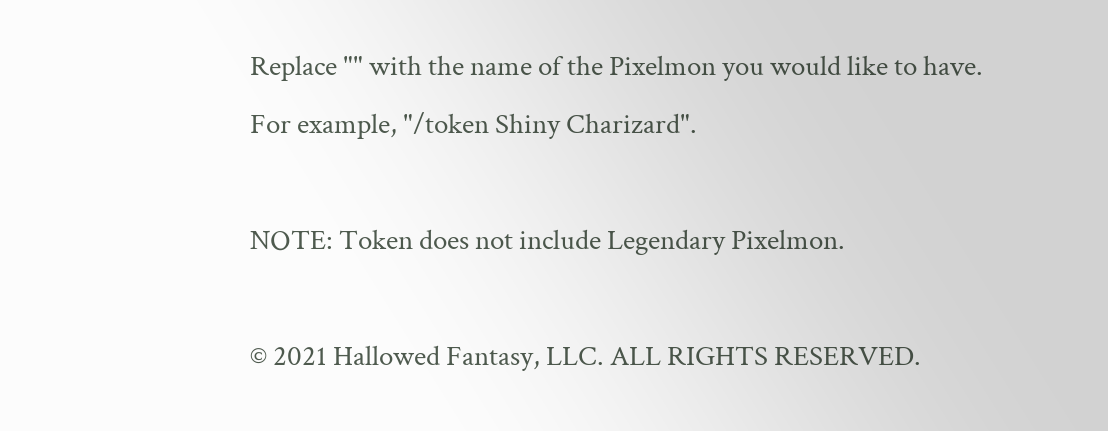Replace "" with the name of the Pixelmon you would like to have. For example, "/token Shiny Charizard".

NOTE: Token does not include Legendary Pixelmon.

© 2021 Hallowed Fantasy, LLC. ALL RIGHTS RESERVED.